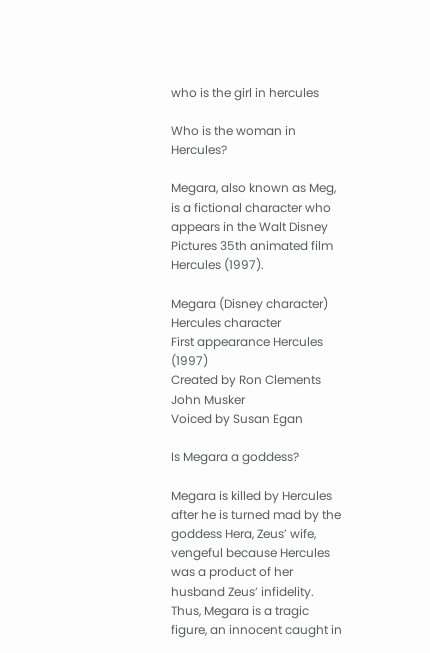who is the girl in hercules

Who is the woman in Hercules?

Megara, also known as Meg, is a fictional character who appears in the Walt Disney Pictures 35th animated film Hercules (1997).

Megara (Disney character)
Hercules character
First appearance Hercules (1997)
Created by Ron Clements John Musker
Voiced by Susan Egan

Is Megara a goddess?

Megara is killed by Hercules after he is turned mad by the goddess Hera, Zeus’ wife, vengeful because Hercules was a product of her husband Zeus’ infidelity. Thus, Megara is a tragic figure, an innocent caught in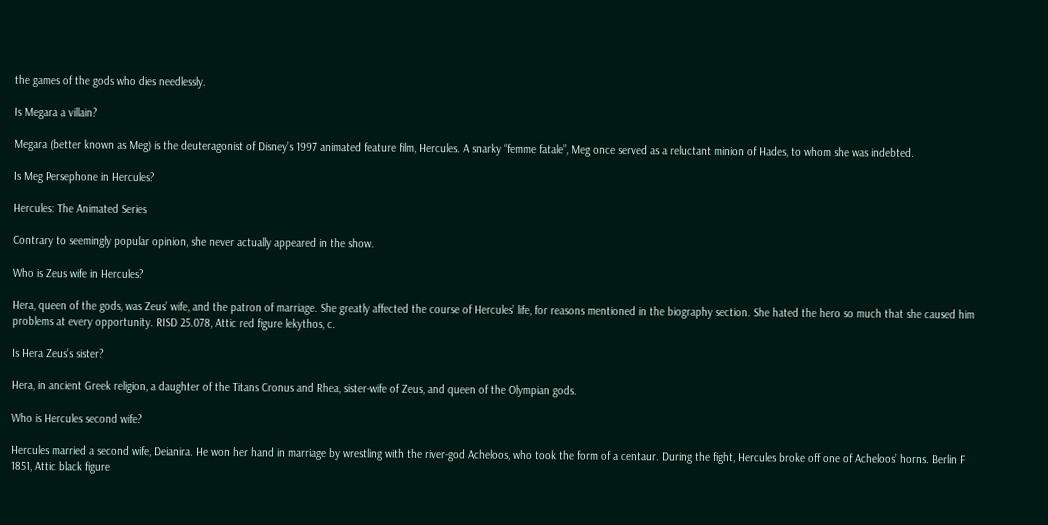the games of the gods who dies needlessly.

Is Megara a villain?

Megara (better known as Meg) is the deuteragonist of Disney’s 1997 animated feature film, Hercules. A snarky “femme fatale”, Meg once served as a reluctant minion of Hades, to whom she was indebted.

Is Meg Persephone in Hercules?

Hercules: The Animated Series

Contrary to seemingly popular opinion, she never actually appeared in the show.

Who is Zeus wife in Hercules?

Hera, queen of the gods, was Zeus’ wife, and the patron of marriage. She greatly affected the course of Hercules’ life, for reasons mentioned in the biography section. She hated the hero so much that she caused him problems at every opportunity. RISD 25.078, Attic red figure lekythos, c.

Is Hera Zeus’s sister?

Hera, in ancient Greek religion, a daughter of the Titans Cronus and Rhea, sister-wife of Zeus, and queen of the Olympian gods.

Who is Hercules second wife?

Hercules married a second wife, Deianira. He won her hand in marriage by wrestling with the river-god Acheloos, who took the form of a centaur. During the fight, Hercules broke off one of Acheloos’ horns. Berlin F 1851, Attic black figure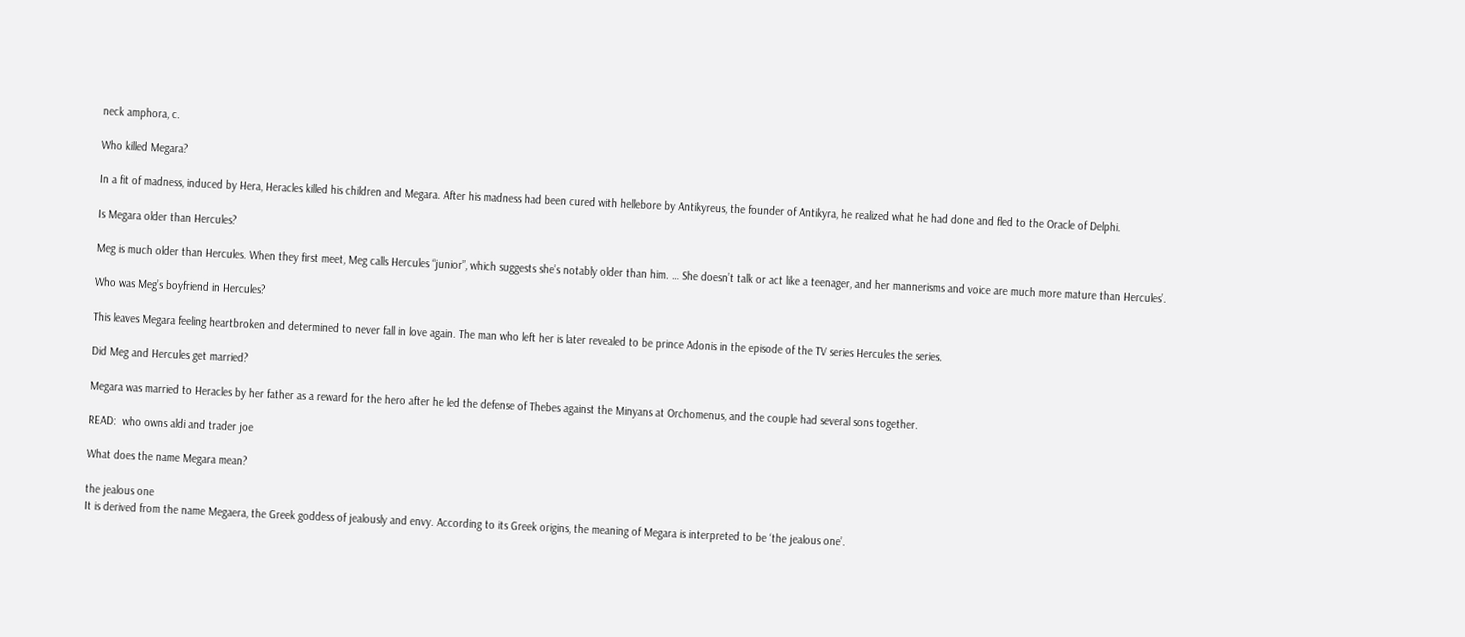neck amphora, c.

Who killed Megara?

In a fit of madness, induced by Hera, Heracles killed his children and Megara. After his madness had been cured with hellebore by Antikyreus, the founder of Antikyra, he realized what he had done and fled to the Oracle of Delphi.

Is Megara older than Hercules?

Meg is much older than Hercules. When they first meet, Meg calls Hercules “junior”, which suggests she’s notably older than him. … She doesn’t talk or act like a teenager, and her mannerisms and voice are much more mature than Hercules’.

Who was Meg’s boyfriend in Hercules?

This leaves Megara feeling heartbroken and determined to never fall in love again. The man who left her is later revealed to be prince Adonis in the episode of the TV series Hercules the series.

Did Meg and Hercules get married?

Megara was married to Heracles by her father as a reward for the hero after he led the defense of Thebes against the Minyans at Orchomenus, and the couple had several sons together.

READ:  who owns aldi and trader joe

What does the name Megara mean?

the jealous one
It is derived from the name Megaera, the Greek goddess of jealously and envy. According to its Greek origins, the meaning of Megara is interpreted to be ‘the jealous one’.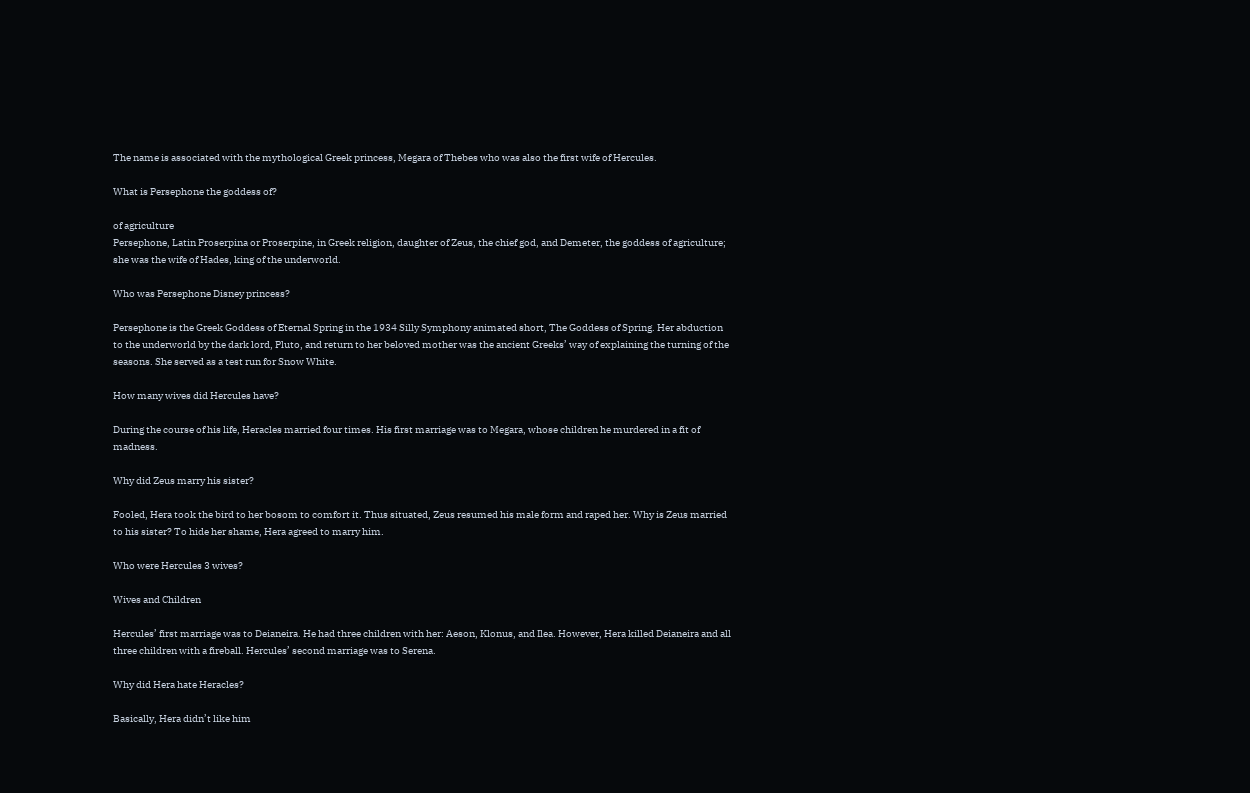The name is associated with the mythological Greek princess, Megara of Thebes who was also the first wife of Hercules.

What is Persephone the goddess of?

of agriculture
Persephone, Latin Proserpina or Proserpine, in Greek religion, daughter of Zeus, the chief god, and Demeter, the goddess of agriculture; she was the wife of Hades, king of the underworld.

Who was Persephone Disney princess?

Persephone is the Greek Goddess of Eternal Spring in the 1934 Silly Symphony animated short, The Goddess of Spring. Her abduction to the underworld by the dark lord, Pluto, and return to her beloved mother was the ancient Greeks’ way of explaining the turning of the seasons. She served as a test run for Snow White.

How many wives did Hercules have?

During the course of his life, Heracles married four times. His first marriage was to Megara, whose children he murdered in a fit of madness.

Why did Zeus marry his sister?

Fooled, Hera took the bird to her bosom to comfort it. Thus situated, Zeus resumed his male form and raped her. Why is Zeus married to his sister? To hide her shame, Hera agreed to marry him.

Who were Hercules 3 wives?

Wives and Children

Hercules’ first marriage was to Deianeira. He had three children with her: Aeson, Klonus, and Ilea. However, Hera killed Deianeira and all three children with a fireball. Hercules’ second marriage was to Serena.

Why did Hera hate Heracles?

Basically, Hera didn’t like him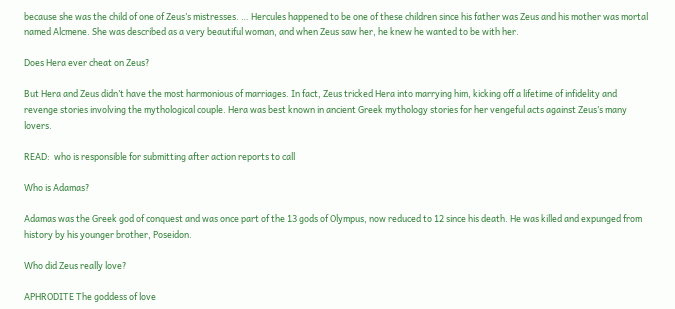because she was the child of one of Zeus’s mistresses. … Hercules happened to be one of these children since his father was Zeus and his mother was mortal named Alcmene. She was described as a very beautiful woman, and when Zeus saw her, he knew he wanted to be with her.

Does Hera ever cheat on Zeus?

But Hera and Zeus didn’t have the most harmonious of marriages. In fact, Zeus tricked Hera into marrying him, kicking off a lifetime of infidelity and revenge stories involving the mythological couple. Hera was best known in ancient Greek mythology stories for her vengeful acts against Zeus’s many lovers.

READ:  who is responsible for submitting after action reports to call

Who is Adamas?

Adamas was the Greek god of conquest and was once part of the 13 gods of Olympus, now reduced to 12 since his death. He was killed and expunged from history by his younger brother, Poseidon.

Who did Zeus really love?

APHRODITE The goddess of love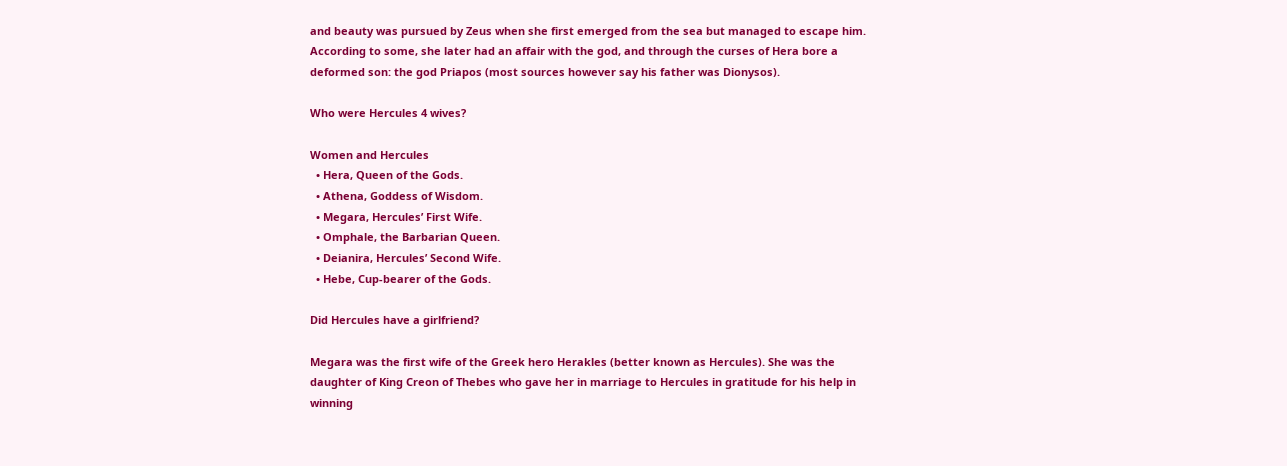and beauty was pursued by Zeus when she first emerged from the sea but managed to escape him. According to some, she later had an affair with the god, and through the curses of Hera bore a deformed son: the god Priapos (most sources however say his father was Dionysos).

Who were Hercules 4 wives?

Women and Hercules
  • Hera, Queen of the Gods.
  • Athena, Goddess of Wisdom.
  • Megara, Hercules’ First Wife.
  • Omphale, the Barbarian Queen.
  • Deianira, Hercules’ Second Wife.
  • Hebe, Cup-bearer of the Gods.

Did Hercules have a girlfriend?

Megara was the first wife of the Greek hero Herakles (better known as Hercules). She was the daughter of King Creon of Thebes who gave her in marriage to Hercules in gratitude for his help in winning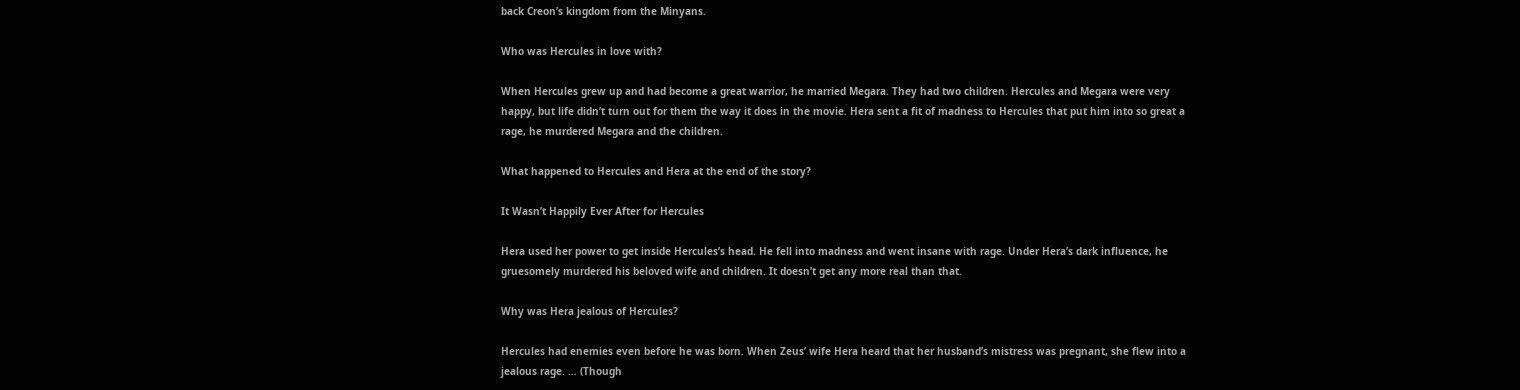back Creon’s kingdom from the Minyans.

Who was Hercules in love with?

When Hercules grew up and had become a great warrior, he married Megara. They had two children. Hercules and Megara were very happy, but life didn’t turn out for them the way it does in the movie. Hera sent a fit of madness to Hercules that put him into so great a rage, he murdered Megara and the children.

What happened to Hercules and Hera at the end of the story?

It Wasn’t Happily Ever After for Hercules

Hera used her power to get inside Hercules’s head. He fell into madness and went insane with rage. Under Hera’s dark influence, he gruesomely murdered his beloved wife and children. It doesn’t get any more real than that.

Why was Hera jealous of Hercules?

Hercules had enemies even before he was born. When Zeus’ wife Hera heard that her husband’s mistress was pregnant, she flew into a jealous rage. … (Though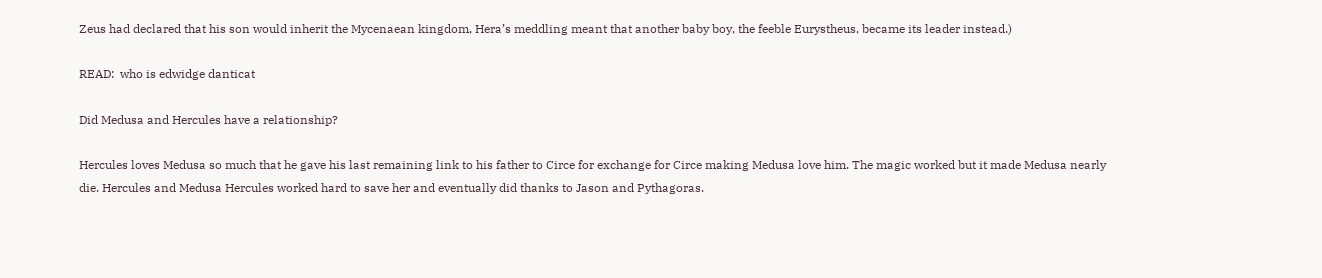Zeus had declared that his son would inherit the Mycenaean kingdom, Hera’s meddling meant that another baby boy, the feeble Eurystheus, became its leader instead.)

READ:  who is edwidge danticat

Did Medusa and Hercules have a relationship?

Hercules loves Medusa so much that he gave his last remaining link to his father to Circe for exchange for Circe making Medusa love him. The magic worked but it made Medusa nearly die. Hercules and Medusa Hercules worked hard to save her and eventually did thanks to Jason and Pythagoras.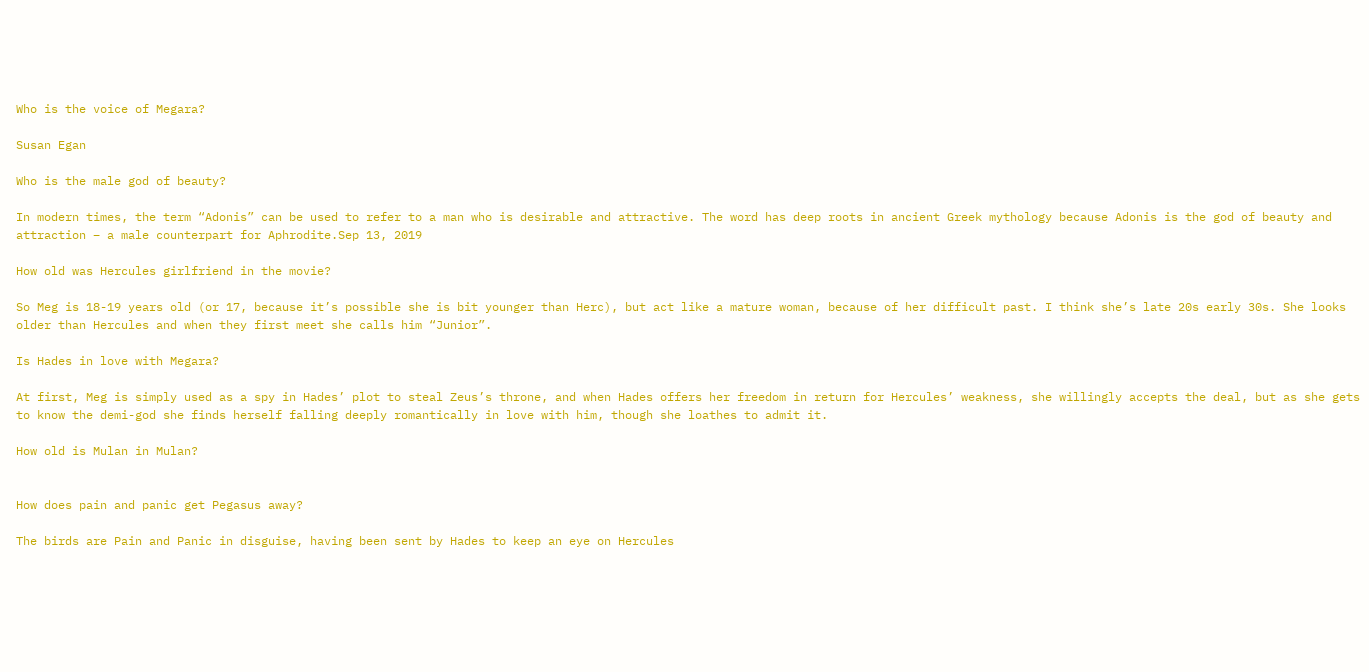Who is the voice of Megara?

Susan Egan

Who is the male god of beauty?

In modern times, the term “Adonis” can be used to refer to a man who is desirable and attractive. The word has deep roots in ancient Greek mythology because Adonis is the god of beauty and attraction – a male counterpart for Aphrodite.Sep 13, 2019

How old was Hercules girlfriend in the movie?

So Meg is 18-19 years old (or 17, because it’s possible she is bit younger than Herc), but act like a mature woman, because of her difficult past. I think she’s late 20s early 30s. She looks older than Hercules and when they first meet she calls him “Junior”.

Is Hades in love with Megara?

At first, Meg is simply used as a spy in Hades’ plot to steal Zeus’s throne, and when Hades offers her freedom in return for Hercules’ weakness, she willingly accepts the deal, but as she gets to know the demi-god she finds herself falling deeply romantically in love with him, though she loathes to admit it.

How old is Mulan in Mulan?


How does pain and panic get Pegasus away?

The birds are Pain and Panic in disguise, having been sent by Hades to keep an eye on Hercules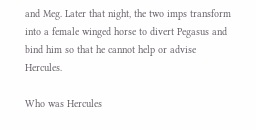and Meg. Later that night, the two imps transform into a female winged horse to divert Pegasus and bind him so that he cannot help or advise Hercules.

Who was Hercules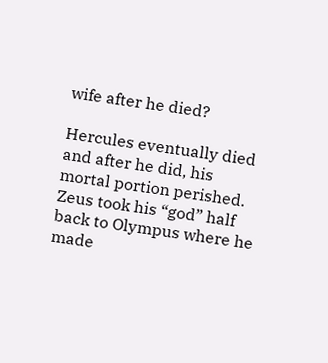wife after he died?

Hercules eventually died and after he did, his mortal portion perished. Zeus took his “god” half back to Olympus where he made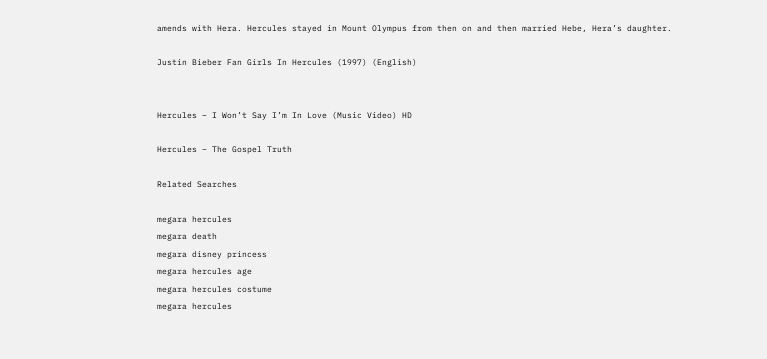amends with Hera. Hercules stayed in Mount Olympus from then on and then married Hebe, Hera’s daughter.

Justin Bieber Fan Girls In Hercules (1997) (English)


Hercules – I Won’t Say I’m In Love (Music Video) HD

Hercules – The Gospel Truth

Related Searches

megara hercules
megara death
megara disney princess
megara hercules age
megara hercules costume
megara hercules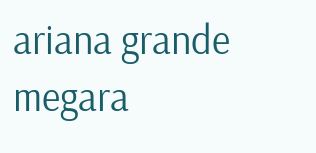ariana grande
megara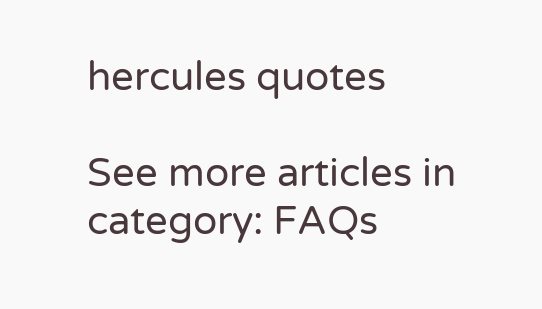hercules quotes

See more articles in category: FAQs